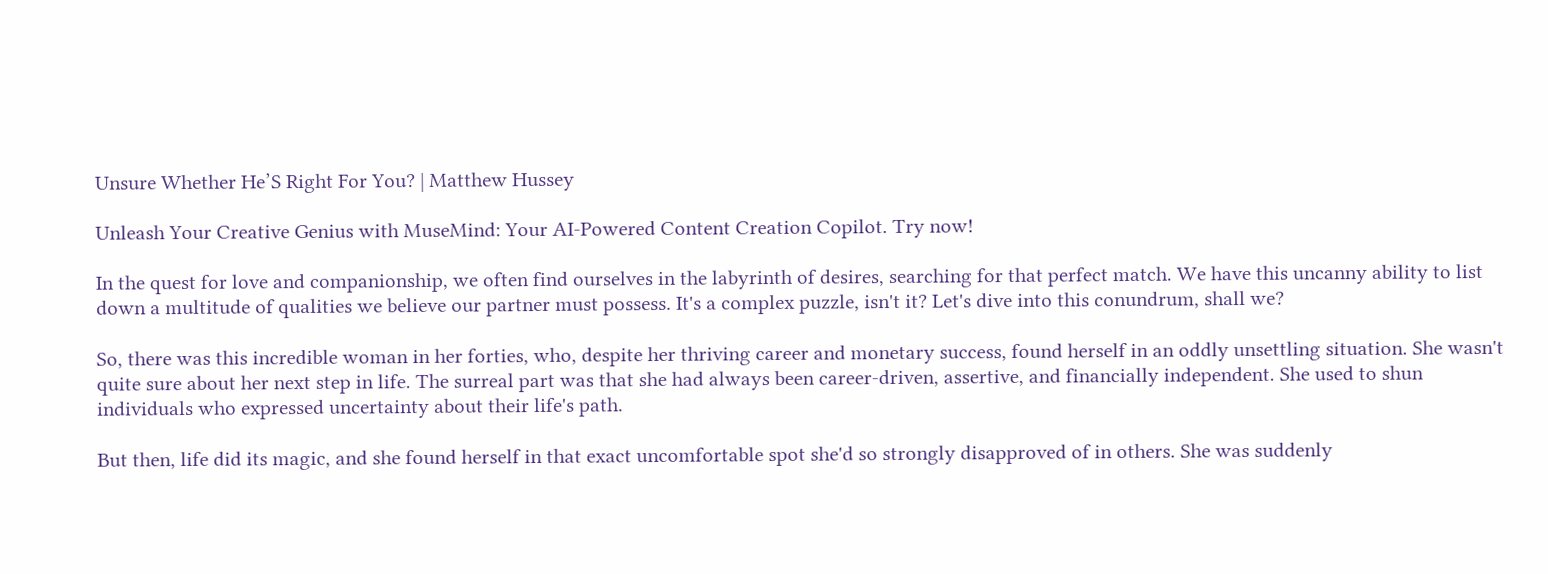Unsure Whether He’S Right For You? | Matthew Hussey

Unleash Your Creative Genius with MuseMind: Your AI-Powered Content Creation Copilot. Try now!

In the quest for love and companionship, we often find ourselves in the labyrinth of desires, searching for that perfect match. We have this uncanny ability to list down a multitude of qualities we believe our partner must possess. It's a complex puzzle, isn't it? Let's dive into this conundrum, shall we?

So, there was this incredible woman in her forties, who, despite her thriving career and monetary success, found herself in an oddly unsettling situation. She wasn't quite sure about her next step in life. The surreal part was that she had always been career-driven, assertive, and financially independent. She used to shun individuals who expressed uncertainty about their life's path.

But then, life did its magic, and she found herself in that exact uncomfortable spot she'd so strongly disapproved of in others. She was suddenly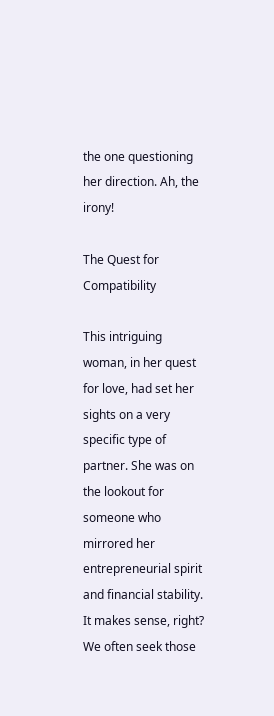the one questioning her direction. Ah, the irony!

The Quest for Compatibility

This intriguing woman, in her quest for love, had set her sights on a very specific type of partner. She was on the lookout for someone who mirrored her entrepreneurial spirit and financial stability. It makes sense, right? We often seek those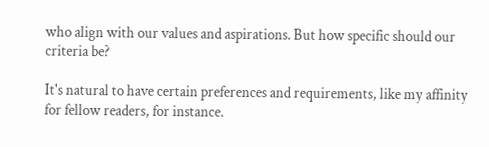who align with our values and aspirations. But how specific should our criteria be?

It's natural to have certain preferences and requirements, like my affinity for fellow readers, for instance.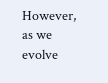However, as we evolve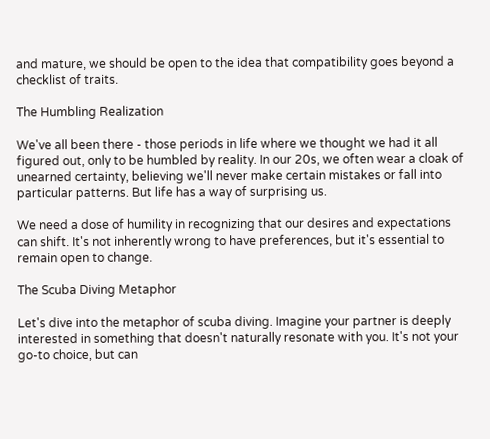and mature, we should be open to the idea that compatibility goes beyond a checklist of traits.

The Humbling Realization

We've all been there - those periods in life where we thought we had it all figured out, only to be humbled by reality. In our 20s, we often wear a cloak of unearned certainty, believing we'll never make certain mistakes or fall into particular patterns. But life has a way of surprising us.

We need a dose of humility in recognizing that our desires and expectations can shift. It's not inherently wrong to have preferences, but it's essential to remain open to change.

The Scuba Diving Metaphor

Let's dive into the metaphor of scuba diving. Imagine your partner is deeply interested in something that doesn't naturally resonate with you. It's not your go-to choice, but can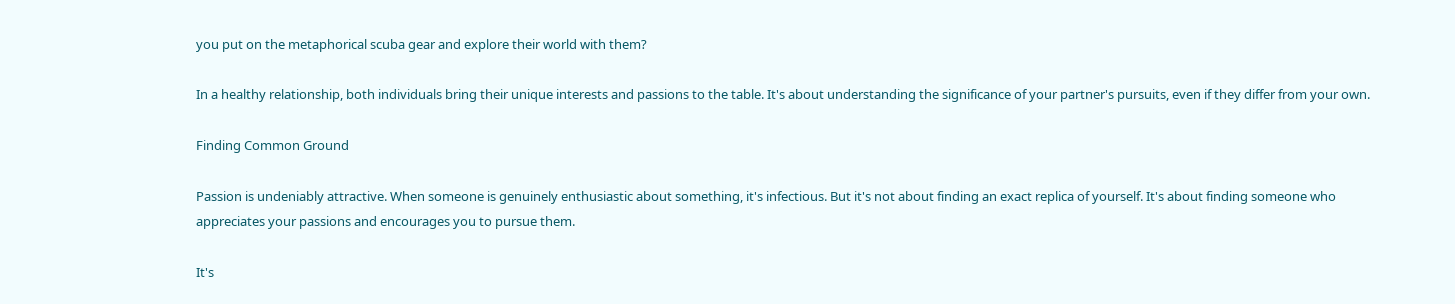you put on the metaphorical scuba gear and explore their world with them?

In a healthy relationship, both individuals bring their unique interests and passions to the table. It's about understanding the significance of your partner's pursuits, even if they differ from your own.

Finding Common Ground

Passion is undeniably attractive. When someone is genuinely enthusiastic about something, it's infectious. But it's not about finding an exact replica of yourself. It's about finding someone who appreciates your passions and encourages you to pursue them.

It's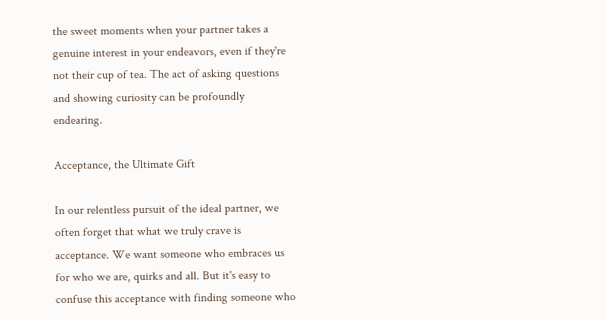the sweet moments when your partner takes a genuine interest in your endeavors, even if they're not their cup of tea. The act of asking questions and showing curiosity can be profoundly endearing.

Acceptance, the Ultimate Gift

In our relentless pursuit of the ideal partner, we often forget that what we truly crave is acceptance. We want someone who embraces us for who we are, quirks and all. But it's easy to confuse this acceptance with finding someone who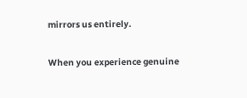mirrors us entirely.

When you experience genuine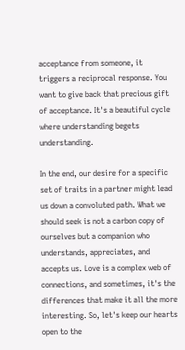acceptance from someone, it triggers a reciprocal response. You want to give back that precious gift of acceptance. It's a beautiful cycle where understanding begets understanding.

In the end, our desire for a specific set of traits in a partner might lead us down a convoluted path. What we should seek is not a carbon copy of ourselves but a companion who understands, appreciates, and accepts us. Love is a complex web of connections, and sometimes, it's the differences that make it all the more interesting. So, let's keep our hearts open to the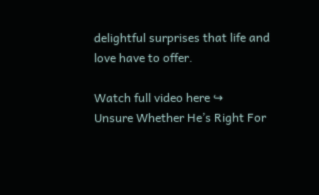delightful surprises that life and love have to offer.

Watch full video here ↪
Unsure Whether He’s Right For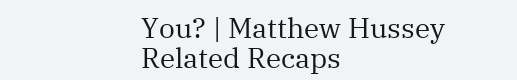You? | Matthew Hussey
Related Recaps